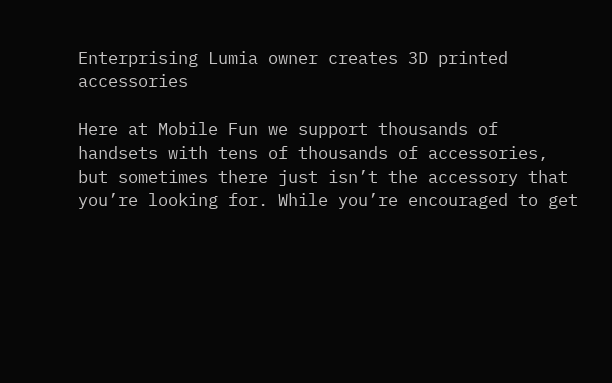Enterprising Lumia owner creates 3D printed accessories

Here at Mobile Fun we support thousands of handsets with tens of thousands of accessories, but sometimes there just isn’t the accessory that you’re looking for. While you’re encouraged to get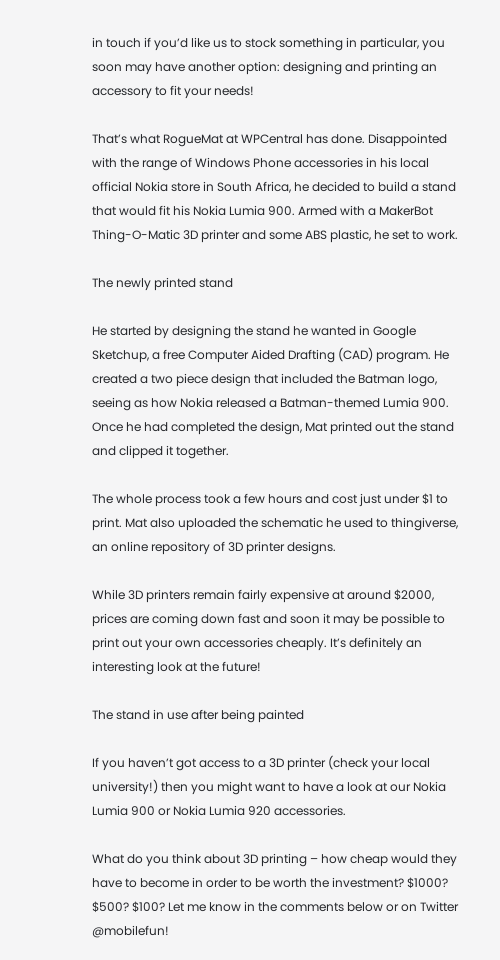in touch if you’d like us to stock something in particular, you soon may have another option: designing and printing an accessory to fit your needs!

That’s what RogueMat at WPCentral has done. Disappointed with the range of Windows Phone accessories in his local official Nokia store in South Africa, he decided to build a stand that would fit his Nokia Lumia 900. Armed with a MakerBot Thing-O-Matic 3D printer and some ABS plastic, he set to work.

The newly printed stand

He started by designing the stand he wanted in Google Sketchup, a free Computer Aided Drafting (CAD) program. He created a two piece design that included the Batman logo, seeing as how Nokia released a Batman-themed Lumia 900. Once he had completed the design, Mat printed out the stand and clipped it together.

The whole process took a few hours and cost just under $1 to print. Mat also uploaded the schematic he used to thingiverse, an online repository of 3D printer designs.

While 3D printers remain fairly expensive at around $2000, prices are coming down fast and soon it may be possible to print out your own accessories cheaply. It’s definitely an interesting look at the future!

The stand in use after being painted

If you haven’t got access to a 3D printer (check your local university!) then you might want to have a look at our Nokia Lumia 900 or Nokia Lumia 920 accessories.

What do you think about 3D printing – how cheap would they have to become in order to be worth the investment? $1000? $500? $100? Let me know in the comments below or on Twitter @mobilefun!